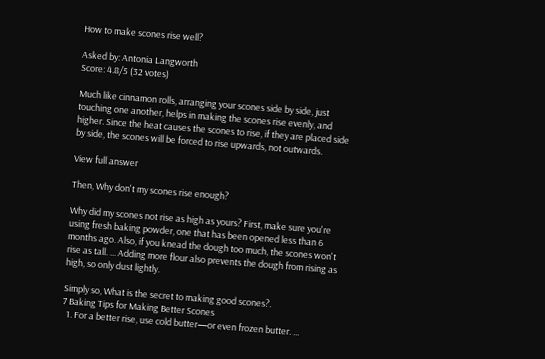How to make scones rise well?

Asked by: Antonia Langworth
Score: 4.8/5 (32 votes)

Much like cinnamon rolls, arranging your scones side by side, just touching one another, helps in making the scones rise evenly, and higher. Since the heat causes the scones to rise, if they are placed side by side, the scones will be forced to rise upwards, not outwards.

View full answer

Then, Why don't my scones rise enough?

Why did my scones not rise as high as yours? First, make sure you're using fresh baking powder, one that has been opened less than 6 months ago. Also, if you knead the dough too much, the scones won't rise as tall. ... Adding more flour also prevents the dough from rising as high, so only dust lightly.

Simply so, What is the secret to making good scones?.
7 Baking Tips for Making Better Scones
  1. For a better rise, use cold butter—or even frozen butter. ...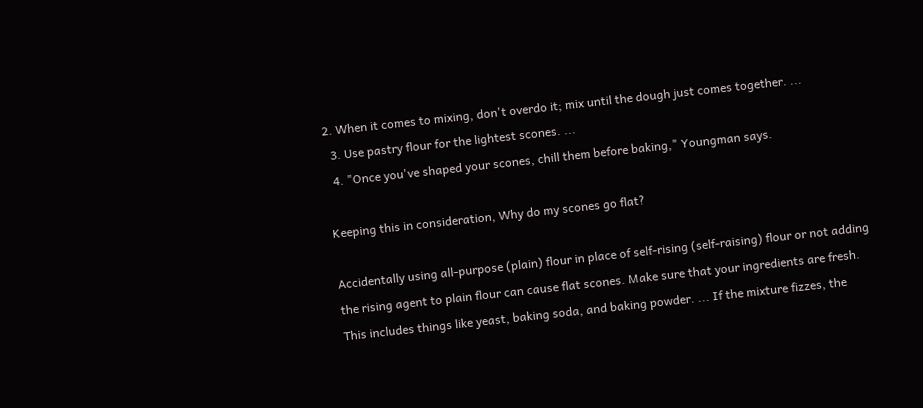2. When it comes to mixing, don't overdo it; mix until the dough just comes together. ...
  3. Use pastry flour for the lightest scones. ...
  4. "Once you've shaped your scones, chill them before baking," Youngman says.

Keeping this in consideration, Why do my scones go flat?

Accidentally using all-purpose (plain) flour in place of self-rising (self-raising) flour or not adding the rising agent to plain flour can cause flat scones. Make sure that your ingredients are fresh. This includes things like yeast, baking soda, and baking powder. ... If the mixture fizzes, the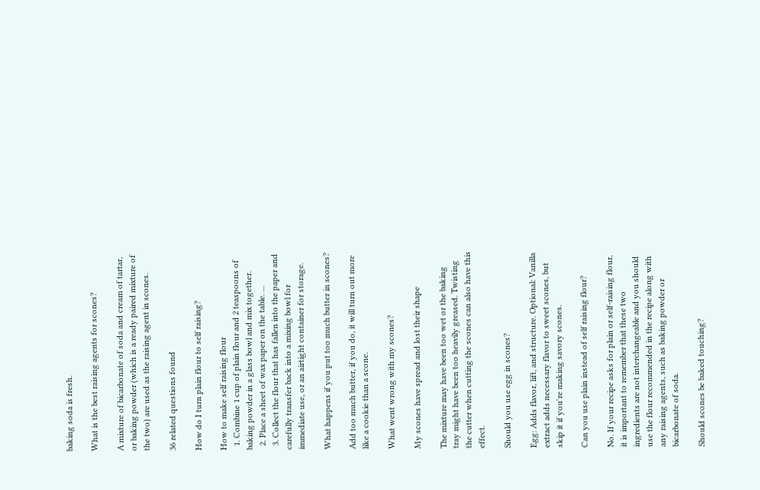baking soda is fresh.

What is the best raising agents for scones?

A mixture of bicarbonate of soda and cream of tartar, or baking powder (which is a ready paired mixture of the two) are used as the raising agent in scones.

36 related questions found

How do I turn plain flour to self raising?

How to make self raising flour
  1. Combine 1 cup of plain flour and 2 teaspoons of baking powder in a glass bowl and mix together.
  2. Place a sheet of wax paper on the table. ...
  3. Collect the flour that has fallen into the paper and carefully transfer back into a mixing bowl for immediate use, or an airtight container for storage.

What happens if you put too much butter in scones?

Add too much butter, if you do, it will turn out more like a cookie than a scone.

What went wrong with my scones?

My scones have spread and lost their shape

The mixture may have been too wet or the baking tray might have been too heavily greased. Twisting the cutter when cutting the scones can also have this effect.

Should you use egg in scones?

Egg: Adds flavor, lift, and structure. Optional: Vanilla extract adds necessary flavor to sweet scones, but skip it if you're making savory scones.

Can you use plain instead of self raising flour?

No. If your recipe asks for plain or self-raising flour, it is important to remember that these two ingredients are not interchangeable and you should use the flour recommended in the recipe along with any raising agents, such as baking powder or bicarbonate of soda.

Should scones be baked touching?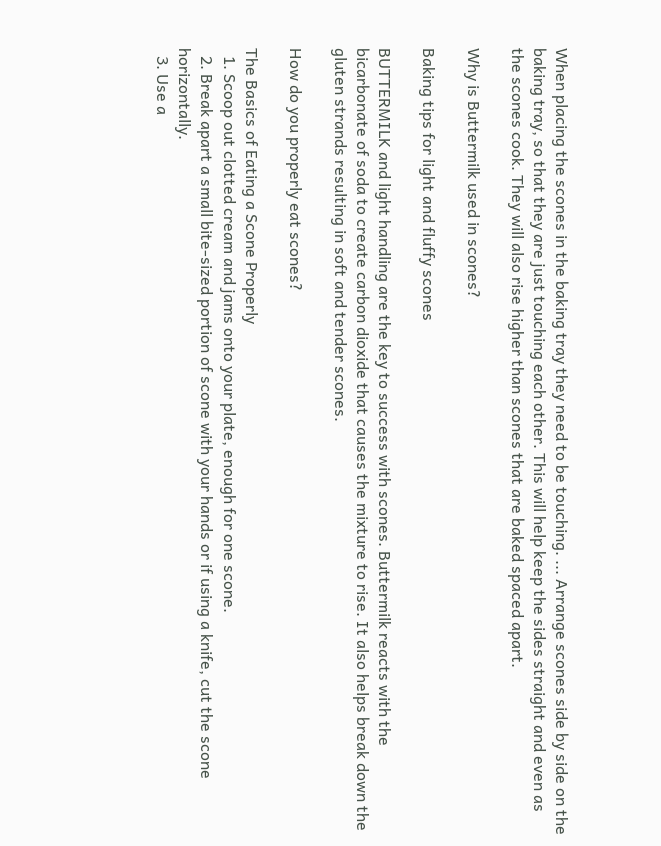When placing the scones in the baking tray they need to be touching. ... Arrange scones side by side on the baking tray, so that they are just touching each other. This will help keep the sides straight and even as the scones cook. They will also rise higher than scones that are baked spaced apart.

Why is Buttermilk used in scones?

Baking tips for light and fluffy scones

BUTTERMILK and light handling are the key to success with scones. Buttermilk reacts with the bicarbonate of soda to create carbon dioxide that causes the mixture to rise. It also helps break down the gluten strands resulting in soft and tender scones.

How do you properly eat scones?

The Basics of Eating a Scone Properly
  1. Scoop out clotted cream and jams onto your plate, enough for one scone.
  2. Break apart a small bite-sized portion of scone with your hands or if using a knife, cut the scone horizontally.
  3. Use a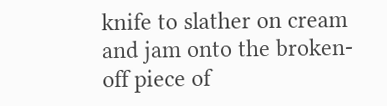knife to slather on cream and jam onto the broken-off piece of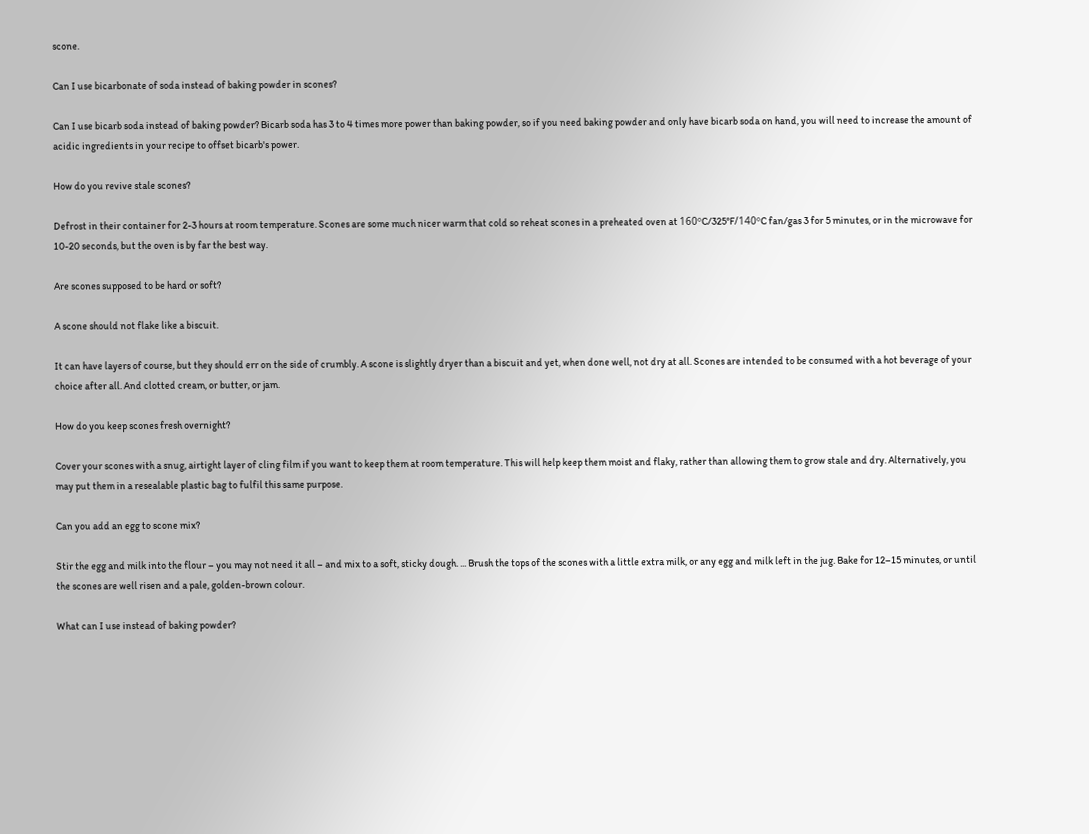scone.

Can I use bicarbonate of soda instead of baking powder in scones?

Can I use bicarb soda instead of baking powder? Bicarb soda has 3 to 4 times more power than baking powder, so if you need baking powder and only have bicarb soda on hand, you will need to increase the amount of acidic ingredients in your recipe to offset bicarb's power.

How do you revive stale scones?

Defrost in their container for 2-3 hours at room temperature. Scones are some much nicer warm that cold so reheat scones in a preheated oven at 160ºC/325°F/140ºC fan/gas 3 for 5 minutes, or in the microwave for 10-20 seconds, but the oven is by far the best way.

Are scones supposed to be hard or soft?

A scone should not flake like a biscuit.

It can have layers of course, but they should err on the side of crumbly. A scone is slightly dryer than a biscuit and yet, when done well, not dry at all. Scones are intended to be consumed with a hot beverage of your choice after all. And clotted cream, or butter, or jam.

How do you keep scones fresh overnight?

Cover your scones with a snug, airtight layer of cling film if you want to keep them at room temperature. This will help keep them moist and flaky, rather than allowing them to grow stale and dry. Alternatively, you may put them in a resealable plastic bag to fulfil this same purpose.

Can you add an egg to scone mix?

Stir the egg and milk into the flour – you may not need it all – and mix to a soft, sticky dough. ... Brush the tops of the scones with a little extra milk, or any egg and milk left in the jug. Bake for 12–15 minutes, or until the scones are well risen and a pale, golden-brown colour.

What can I use instead of baking powder?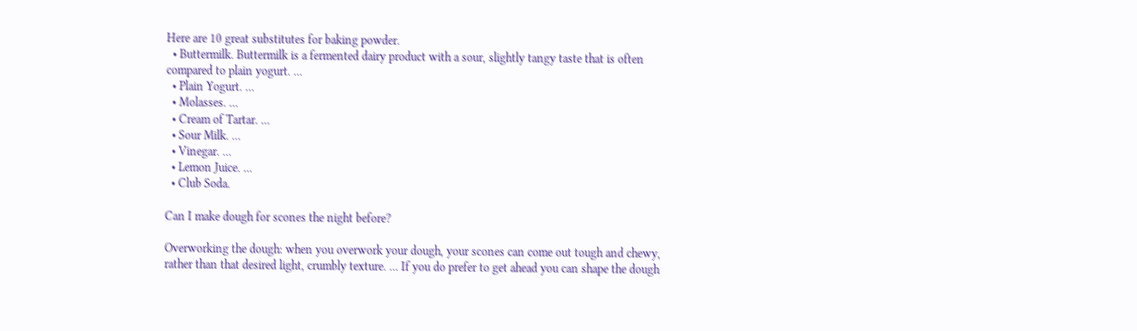Here are 10 great substitutes for baking powder.
  • Buttermilk. Buttermilk is a fermented dairy product with a sour, slightly tangy taste that is often compared to plain yogurt. ...
  • Plain Yogurt. ...
  • Molasses. ...
  • Cream of Tartar. ...
  • Sour Milk. ...
  • Vinegar. ...
  • Lemon Juice. ...
  • Club Soda.

Can I make dough for scones the night before?

Overworking the dough: when you overwork your dough, your scones can come out tough and chewy, rather than that desired light, crumbly texture. ... If you do prefer to get ahead you can shape the dough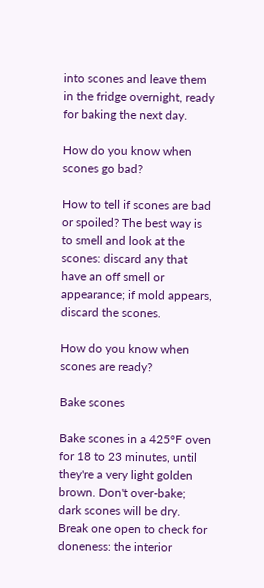into scones and leave them in the fridge overnight, ready for baking the next day.

How do you know when scones go bad?

How to tell if scones are bad or spoiled? The best way is to smell and look at the scones: discard any that have an off smell or appearance; if mold appears, discard the scones.

How do you know when scones are ready?

Bake scones

Bake scones in a 425°F oven for 18 to 23 minutes, until they're a very light golden brown. Don't over-bake; dark scones will be dry. Break one open to check for doneness: the interior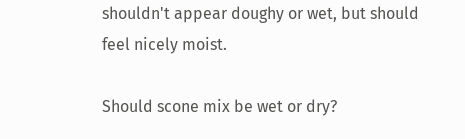shouldn't appear doughy or wet, but should feel nicely moist.

Should scone mix be wet or dry?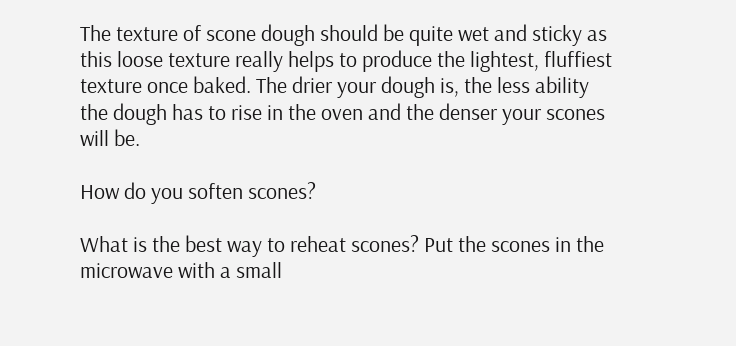The texture of scone dough should be quite wet and sticky as this loose texture really helps to produce the lightest, fluffiest texture once baked. The drier your dough is, the less ability the dough has to rise in the oven and the denser your scones will be.

How do you soften scones?

What is the best way to reheat scones? Put the scones in the microwave with a small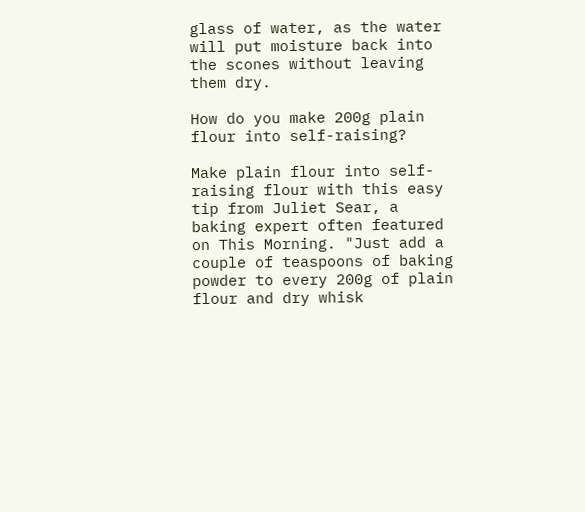glass of water, as the water will put moisture back into the scones without leaving them dry.

How do you make 200g plain flour into self-raising?

Make plain flour into self-raising flour with this easy tip from Juliet Sear, a baking expert often featured on This Morning. "Just add a couple of teaspoons of baking powder to every 200g of plain flour and dry whisk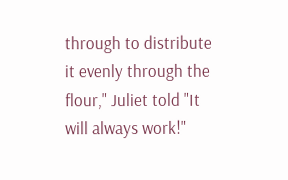through to distribute it evenly through the flour," Juliet told "It will always work!"